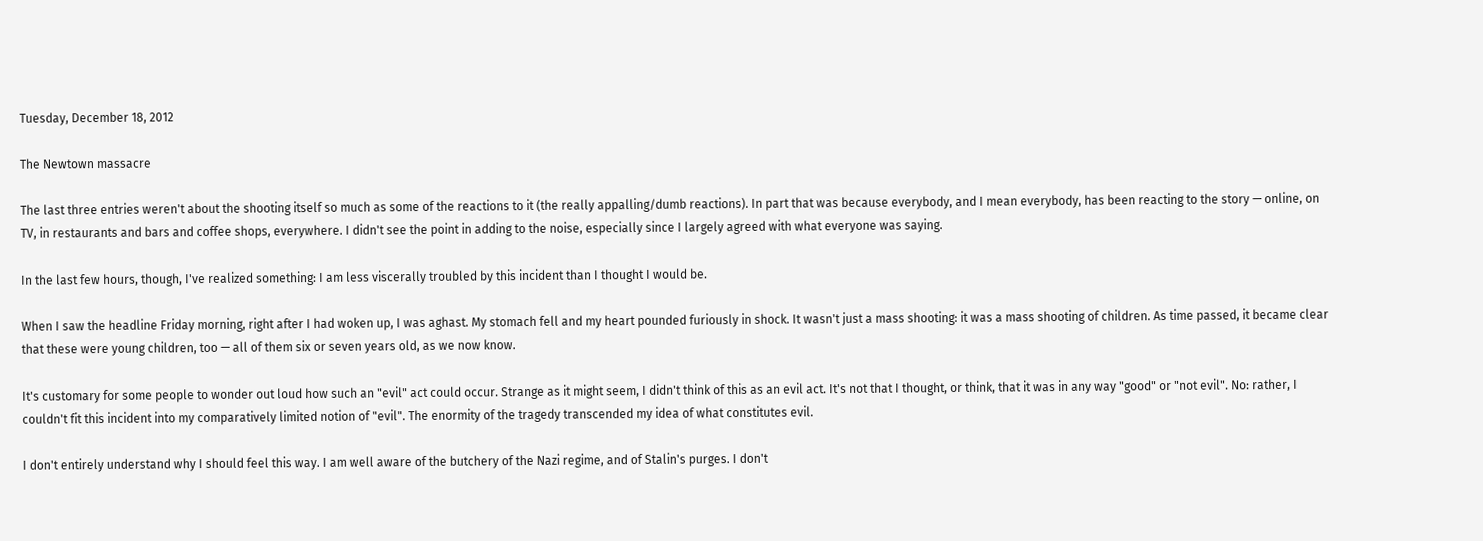Tuesday, December 18, 2012

The Newtown massacre

The last three entries weren't about the shooting itself so much as some of the reactions to it (the really appalling/dumb reactions). In part that was because everybody, and I mean everybody, has been reacting to the story — online, on TV, in restaurants and bars and coffee shops, everywhere. I didn't see the point in adding to the noise, especially since I largely agreed with what everyone was saying.

In the last few hours, though, I've realized something: I am less viscerally troubled by this incident than I thought I would be.

When I saw the headline Friday morning, right after I had woken up, I was aghast. My stomach fell and my heart pounded furiously in shock. It wasn't just a mass shooting: it was a mass shooting of children. As time passed, it became clear that these were young children, too — all of them six or seven years old, as we now know.

It's customary for some people to wonder out loud how such an "evil" act could occur. Strange as it might seem, I didn't think of this as an evil act. It's not that I thought, or think, that it was in any way "good" or "not evil". No: rather, I couldn't fit this incident into my comparatively limited notion of "evil". The enormity of the tragedy transcended my idea of what constitutes evil.

I don't entirely understand why I should feel this way. I am well aware of the butchery of the Nazi regime, and of Stalin's purges. I don't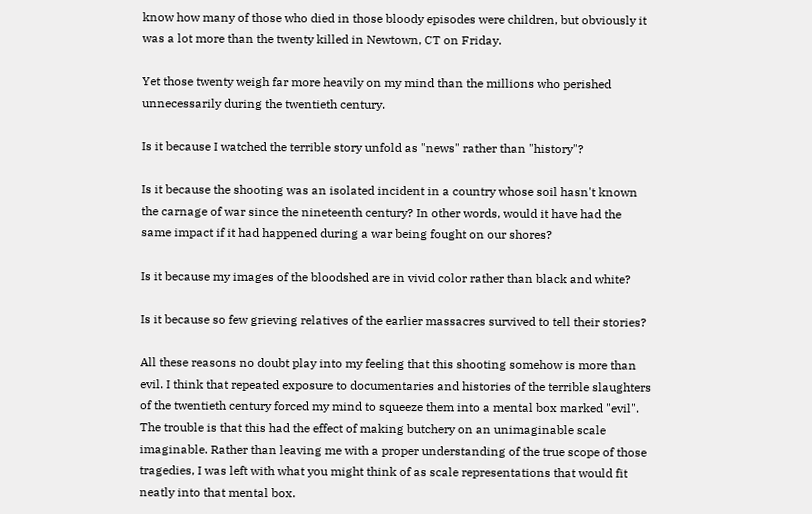know how many of those who died in those bloody episodes were children, but obviously it was a lot more than the twenty killed in Newtown, CT on Friday.

Yet those twenty weigh far more heavily on my mind than the millions who perished unnecessarily during the twentieth century.

Is it because I watched the terrible story unfold as "news" rather than "history"?

Is it because the shooting was an isolated incident in a country whose soil hasn't known the carnage of war since the nineteenth century? In other words, would it have had the same impact if it had happened during a war being fought on our shores?

Is it because my images of the bloodshed are in vivid color rather than black and white?

Is it because so few grieving relatives of the earlier massacres survived to tell their stories?

All these reasons no doubt play into my feeling that this shooting somehow is more than evil. I think that repeated exposure to documentaries and histories of the terrible slaughters of the twentieth century forced my mind to squeeze them into a mental box marked "evil". The trouble is that this had the effect of making butchery on an unimaginable scale imaginable. Rather than leaving me with a proper understanding of the true scope of those tragedies, I was left with what you might think of as scale representations that would fit neatly into that mental box.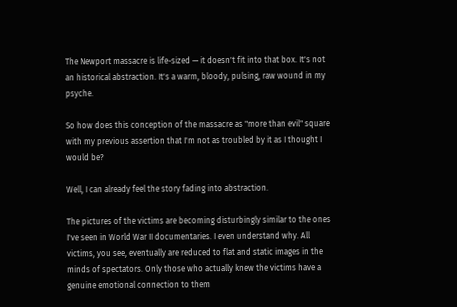The Newport massacre is life-sized — it doesn't fit into that box. It's not an historical abstraction. It's a warm, bloody, pulsing, raw wound in my psyche.

So how does this conception of the massacre as "more than evil" square with my previous assertion that I'm not as troubled by it as I thought I would be?

Well, I can already feel the story fading into abstraction.

The pictures of the victims are becoming disturbingly similar to the ones I've seen in World War II documentaries. I even understand why. All victims, you see, eventually are reduced to flat and static images in the minds of spectators. Only those who actually knew the victims have a genuine emotional connection to them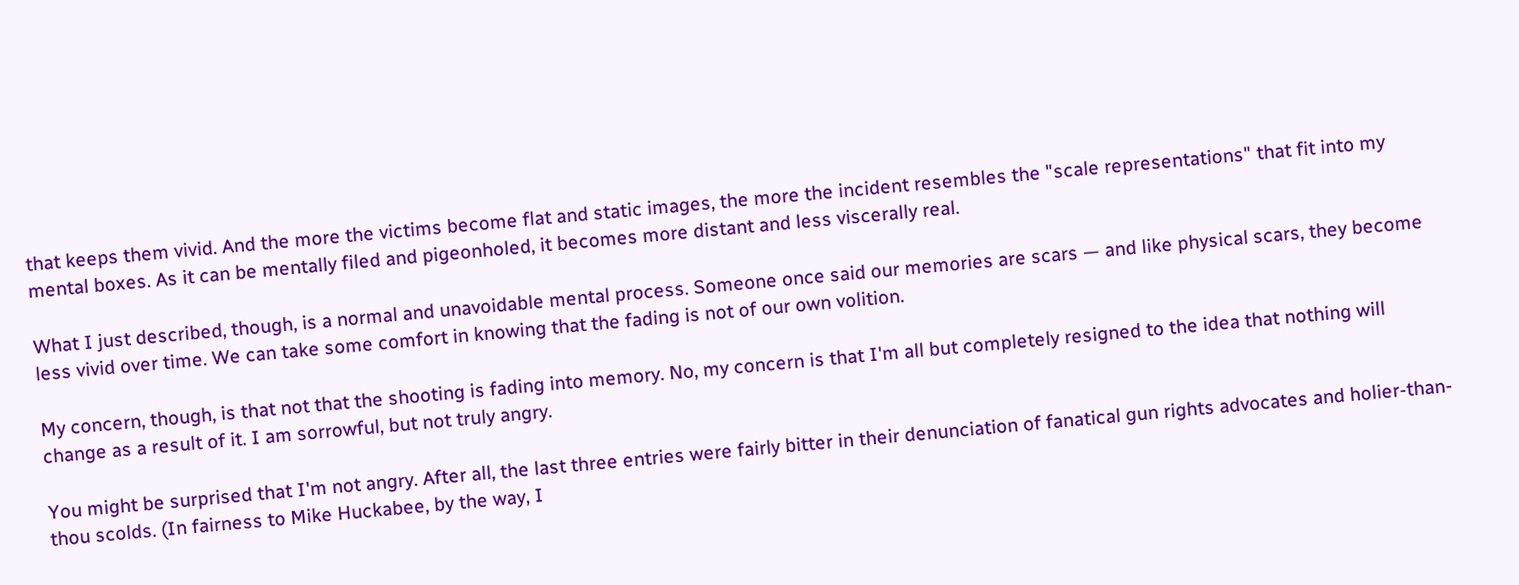that keeps them vivid. And the more the victims become flat and static images, the more the incident resembles the "scale representations" that fit into my mental boxes. As it can be mentally filed and pigeonholed, it becomes more distant and less viscerally real.

What I just described, though, is a normal and unavoidable mental process. Someone once said our memories are scars — and like physical scars, they become less vivid over time. We can take some comfort in knowing that the fading is not of our own volition.

My concern, though, is that not that the shooting is fading into memory. No, my concern is that I'm all but completely resigned to the idea that nothing will change as a result of it. I am sorrowful, but not truly angry.

You might be surprised that I'm not angry. After all, the last three entries were fairly bitter in their denunciation of fanatical gun rights advocates and holier-than-thou scolds. (In fairness to Mike Huckabee, by the way, I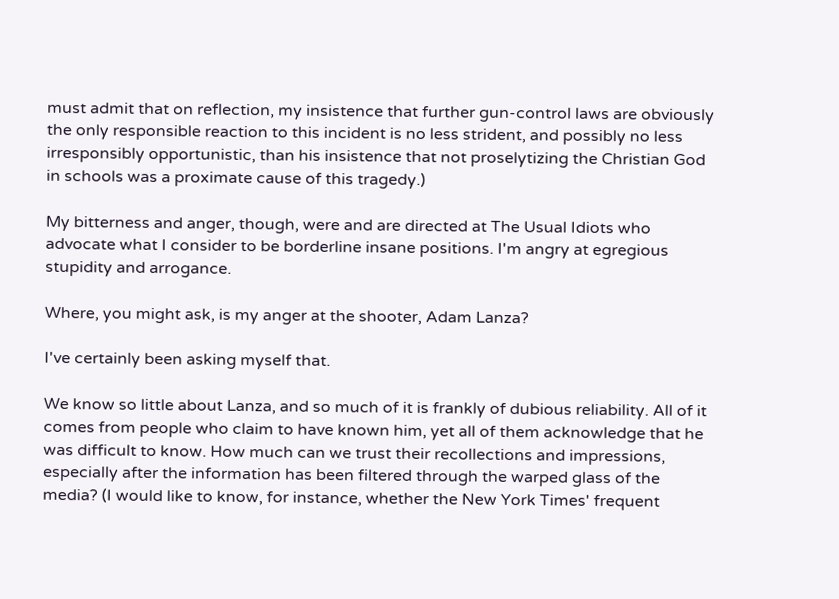must admit that on reflection, my insistence that further gun-control laws are obviously the only responsible reaction to this incident is no less strident, and possibly no less irresponsibly opportunistic, than his insistence that not proselytizing the Christian God in schools was a proximate cause of this tragedy.)

My bitterness and anger, though, were and are directed at The Usual Idiots who advocate what I consider to be borderline insane positions. I'm angry at egregious stupidity and arrogance.

Where, you might ask, is my anger at the shooter, Adam Lanza?

I've certainly been asking myself that.

We know so little about Lanza, and so much of it is frankly of dubious reliability. All of it comes from people who claim to have known him, yet all of them acknowledge that he was difficult to know. How much can we trust their recollections and impressions, especially after the information has been filtered through the warped glass of the media? (I would like to know, for instance, whether the New York Times' frequent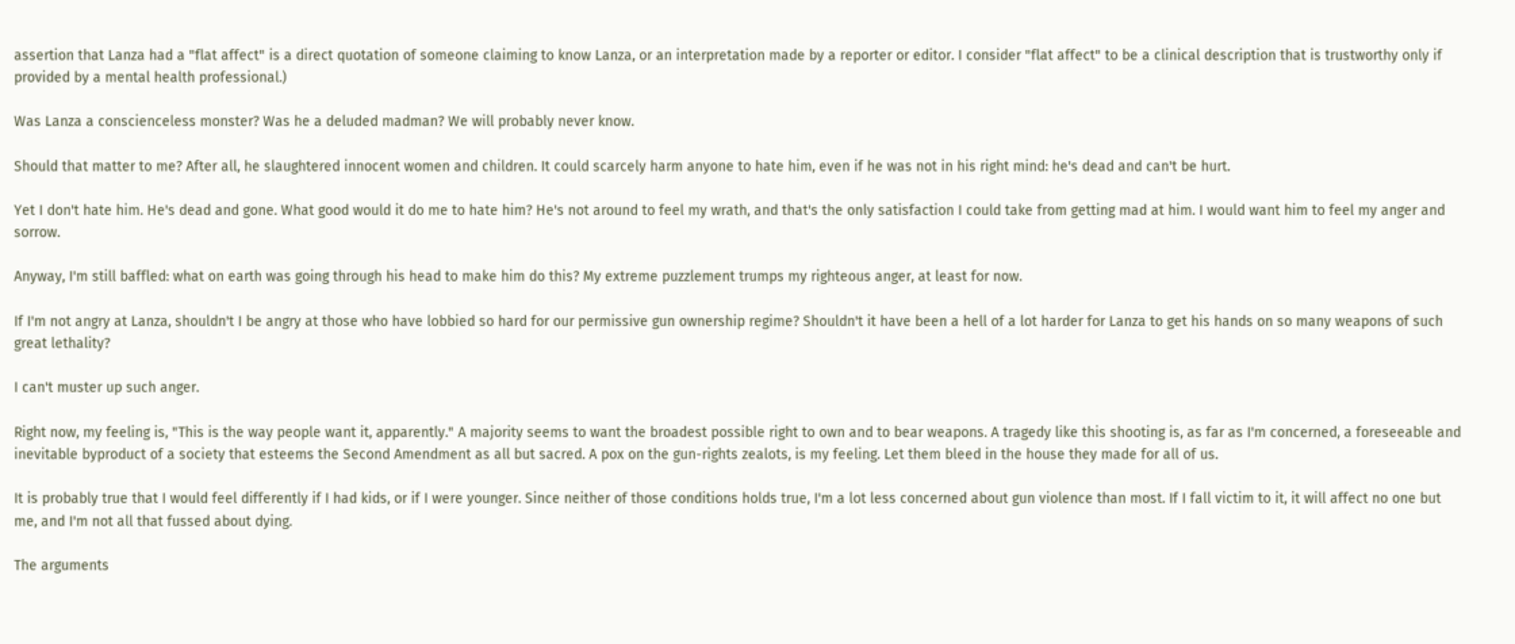assertion that Lanza had a "flat affect" is a direct quotation of someone claiming to know Lanza, or an interpretation made by a reporter or editor. I consider "flat affect" to be a clinical description that is trustworthy only if provided by a mental health professional.)

Was Lanza a conscienceless monster? Was he a deluded madman? We will probably never know.

Should that matter to me? After all, he slaughtered innocent women and children. It could scarcely harm anyone to hate him, even if he was not in his right mind: he's dead and can't be hurt.

Yet I don't hate him. He's dead and gone. What good would it do me to hate him? He's not around to feel my wrath, and that's the only satisfaction I could take from getting mad at him. I would want him to feel my anger and sorrow.

Anyway, I'm still baffled: what on earth was going through his head to make him do this? My extreme puzzlement trumps my righteous anger, at least for now.

If I'm not angry at Lanza, shouldn't I be angry at those who have lobbied so hard for our permissive gun ownership regime? Shouldn't it have been a hell of a lot harder for Lanza to get his hands on so many weapons of such great lethality?

I can't muster up such anger.

Right now, my feeling is, "This is the way people want it, apparently." A majority seems to want the broadest possible right to own and to bear weapons. A tragedy like this shooting is, as far as I'm concerned, a foreseeable and inevitable byproduct of a society that esteems the Second Amendment as all but sacred. A pox on the gun-rights zealots, is my feeling. Let them bleed in the house they made for all of us.

It is probably true that I would feel differently if I had kids, or if I were younger. Since neither of those conditions holds true, I'm a lot less concerned about gun violence than most. If I fall victim to it, it will affect no one but me, and I'm not all that fussed about dying.

The arguments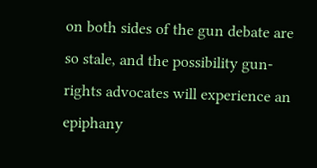on both sides of the gun debate are so stale, and the possibility gun-rights advocates will experience an epiphany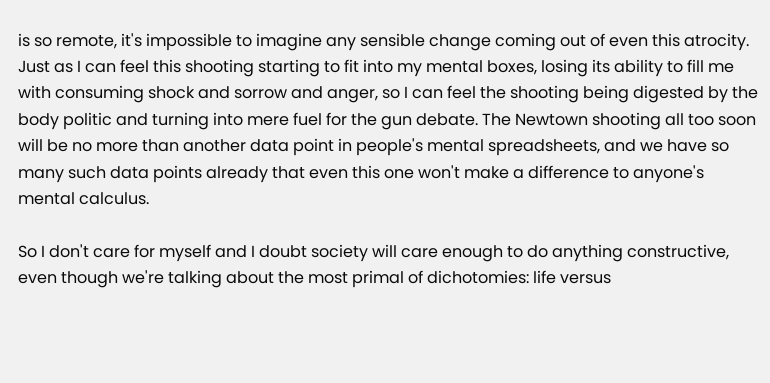is so remote, it's impossible to imagine any sensible change coming out of even this atrocity. Just as I can feel this shooting starting to fit into my mental boxes, losing its ability to fill me with consuming shock and sorrow and anger, so I can feel the shooting being digested by the body politic and turning into mere fuel for the gun debate. The Newtown shooting all too soon will be no more than another data point in people's mental spreadsheets, and we have so many such data points already that even this one won't make a difference to anyone's mental calculus.

So I don't care for myself and I doubt society will care enough to do anything constructive, even though we're talking about the most primal of dichotomies: life versus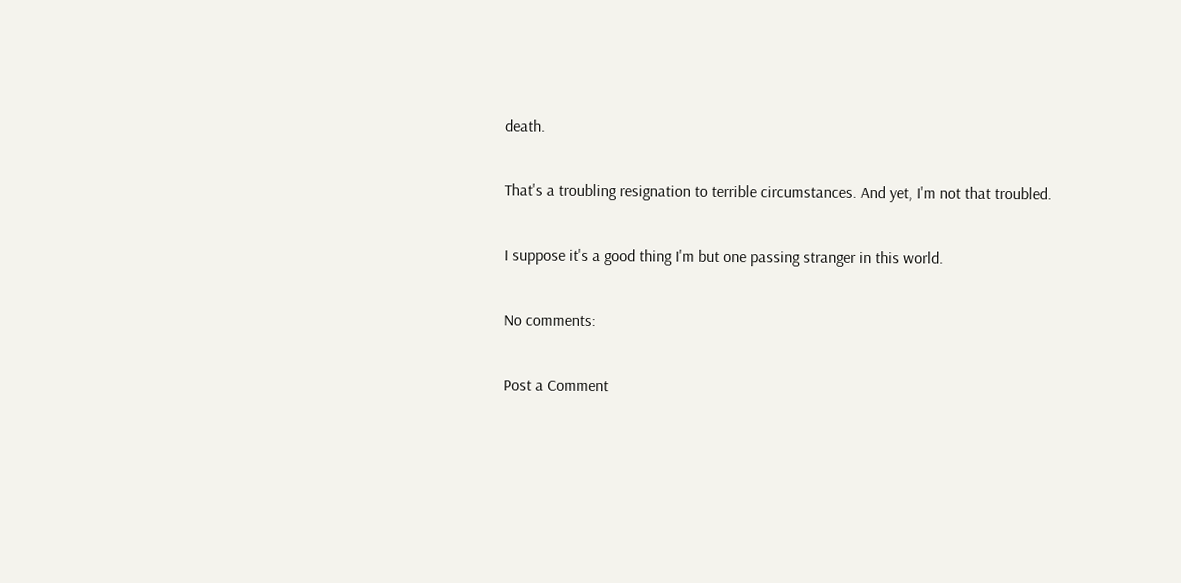death.

That's a troubling resignation to terrible circumstances. And yet, I'm not that troubled.

I suppose it's a good thing I'm but one passing stranger in this world.

No comments:

Post a Comment